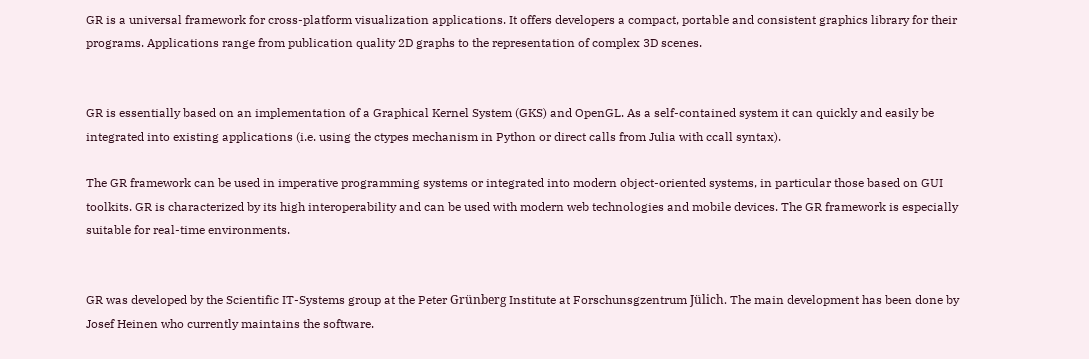GR is a universal framework for cross-platform visualization applications. It offers developers a compact, portable and consistent graphics library for their programs. Applications range from publication quality 2D graphs to the representation of complex 3D scenes.


GR is essentially based on an implementation of a Graphical Kernel System (GKS) and OpenGL. As a self-contained system it can quickly and easily be integrated into existing applications (i.e. using the ctypes mechanism in Python or direct calls from Julia with ccall syntax).

The GR framework can be used in imperative programming systems or integrated into modern object-oriented systems, in particular those based on GUI toolkits. GR is characterized by its high interoperability and can be used with modern web technologies and mobile devices. The GR framework is especially suitable for real-time environments.


GR was developed by the Scientific IT-Systems group at the Peter Grünberg Institute at Forschunsgzentrum Jülich. The main development has been done by Josef Heinen who currently maintains the software.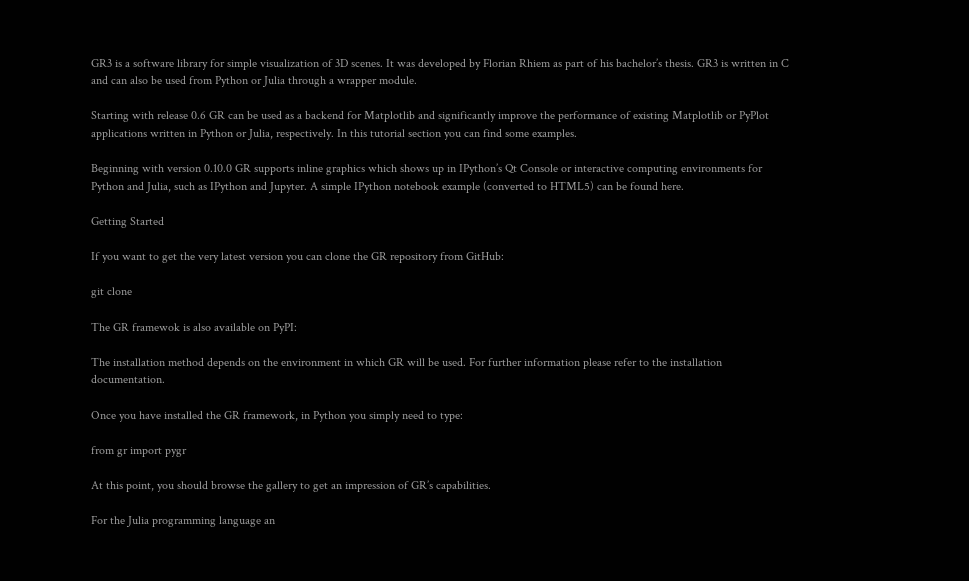GR3 is a software library for simple visualization of 3D scenes. It was developed by Florian Rhiem as part of his bachelor’s thesis. GR3 is written in C and can also be used from Python or Julia through a wrapper module.

Starting with release 0.6 GR can be used as a backend for Matplotlib and significantly improve the performance of existing Matplotlib or PyPlot applications written in Python or Julia, respectively. In this tutorial section you can find some examples.

Beginning with version 0.10.0 GR supports inline graphics which shows up in IPython’s Qt Console or interactive computing environments for Python and Julia, such as IPython and Jupyter. A simple IPython notebook example (converted to HTML5) can be found here.

Getting Started

If you want to get the very latest version you can clone the GR repository from GitHub:

git clone

The GR framewok is also available on PyPI:

The installation method depends on the environment in which GR will be used. For further information please refer to the installation documentation.

Once you have installed the GR framework, in Python you simply need to type:

from gr import pygr

At this point, you should browse the gallery to get an impression of GR’s capabilities.

For the Julia programming language an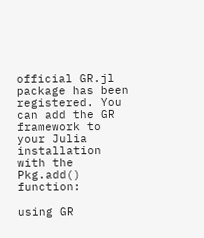official GR.jl package has been registered. You can add the GR framework to your Julia installation with the Pkg.add() function:

using GR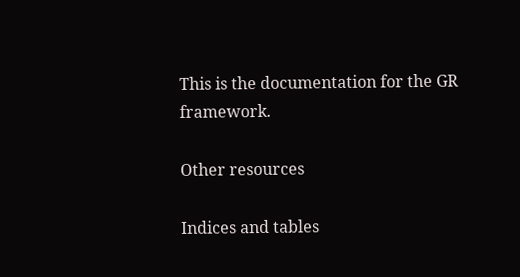This is the documentation for the GR framework.

Other resources

Indices and tables